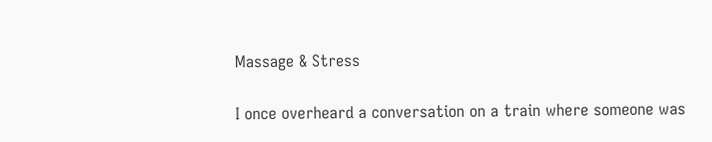Massage & Stress

I once overheard a conversation on a train where someone was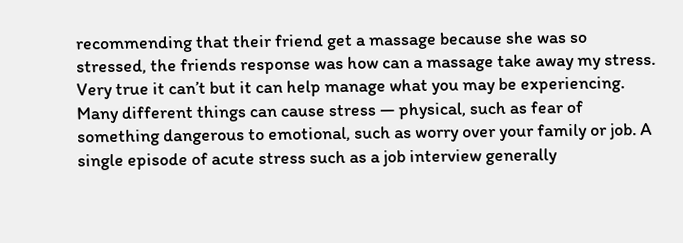recommending that their friend get a massage because she was so stressed, the friends response was how can a massage take away my stress. Very true it can’t but it can help manage what you may be experiencing. Many different things can cause stress — physical, such as fear of something dangerous to emotional, such as worry over your family or job. A single episode of acute stress such as a job interview generally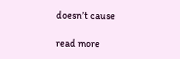doesn’t cause

read more